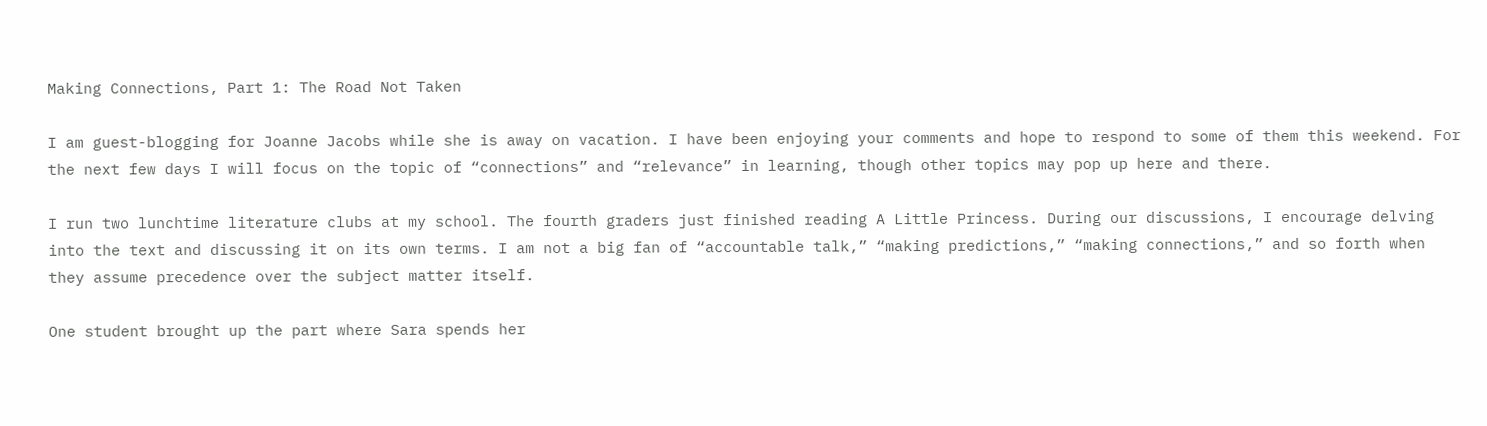Making Connections, Part 1: The Road Not Taken

I am guest-blogging for Joanne Jacobs while she is away on vacation. I have been enjoying your comments and hope to respond to some of them this weekend. For the next few days I will focus on the topic of “connections” and “relevance” in learning, though other topics may pop up here and there.

I run two lunchtime literature clubs at my school. The fourth graders just finished reading A Little Princess. During our discussions, I encourage delving into the text and discussing it on its own terms. I am not a big fan of “accountable talk,” “making predictions,” “making connections,” and so forth when they assume precedence over the subject matter itself.

One student brought up the part where Sara spends her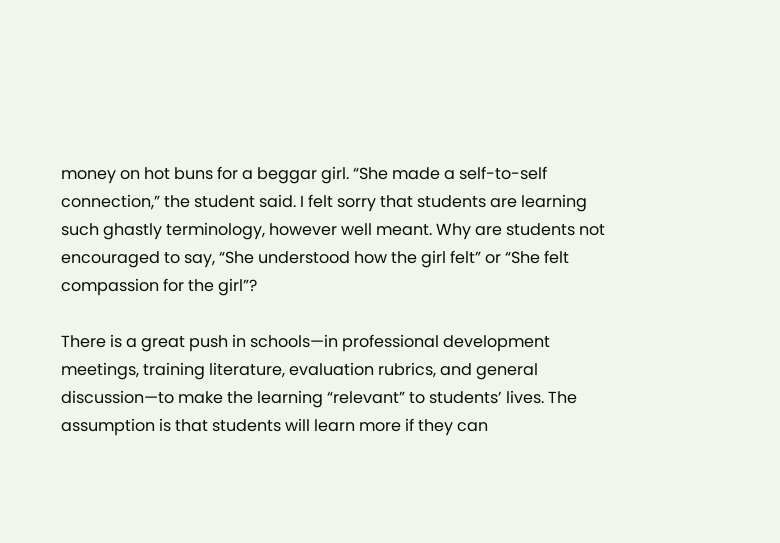money on hot buns for a beggar girl. “She made a self-to-self connection,” the student said. I felt sorry that students are learning such ghastly terminology, however well meant. Why are students not encouraged to say, “She understood how the girl felt” or “She felt compassion for the girl”?

There is a great push in schools—in professional development meetings, training literature, evaluation rubrics, and general discussion—to make the learning “relevant” to students’ lives. The assumption is that students will learn more if they can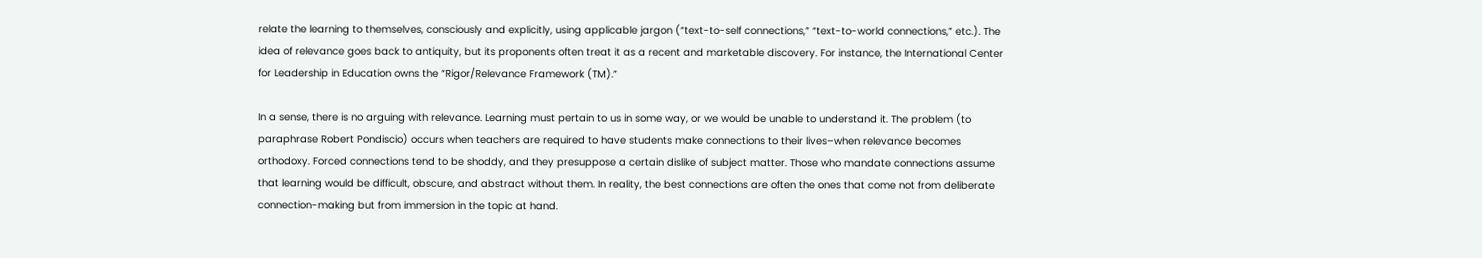relate the learning to themselves, consciously and explicitly, using applicable jargon (“text-to-self connections,” “text-to-world connections,” etc.). The idea of relevance goes back to antiquity, but its proponents often treat it as a recent and marketable discovery. For instance, the International Center for Leadership in Education owns the “Rigor/Relevance Framework (TM).”

In a sense, there is no arguing with relevance. Learning must pertain to us in some way, or we would be unable to understand it. The problem (to paraphrase Robert Pondiscio) occurs when teachers are required to have students make connections to their lives–when relevance becomes orthodoxy. Forced connections tend to be shoddy, and they presuppose a certain dislike of subject matter. Those who mandate connections assume that learning would be difficult, obscure, and abstract without them. In reality, the best connections are often the ones that come not from deliberate connection-making but from immersion in the topic at hand.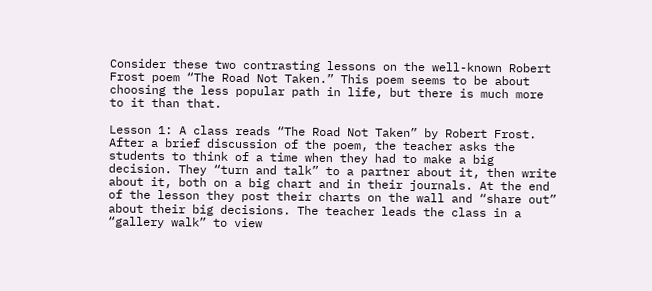Consider these two contrasting lessons on the well-known Robert Frost poem “The Road Not Taken.” This poem seems to be about choosing the less popular path in life, but there is much more to it than that.

Lesson 1: A class reads “The Road Not Taken” by Robert Frost. After a brief discussion of the poem, the teacher asks the students to think of a time when they had to make a big decision. They “turn and talk” to a partner about it, then write about it, both on a big chart and in their journals. At the end of the lesson they post their charts on the wall and “share out” about their big decisions. The teacher leads the class in a “gallery walk” to view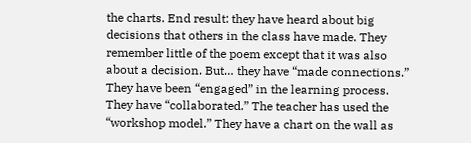the charts. End result: they have heard about big decisions that others in the class have made. They remember little of the poem except that it was also about a decision. But… they have “made connections.” They have been “engaged” in the learning process. They have “collaborated.” The teacher has used the “workshop model.” They have a chart on the wall as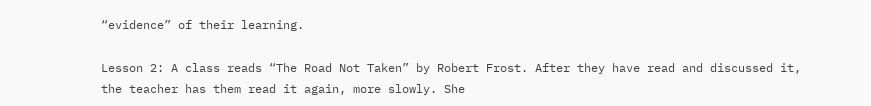“evidence” of their learning.

Lesson 2: A class reads “The Road Not Taken” by Robert Frost. After they have read and discussed it, the teacher has them read it again, more slowly. She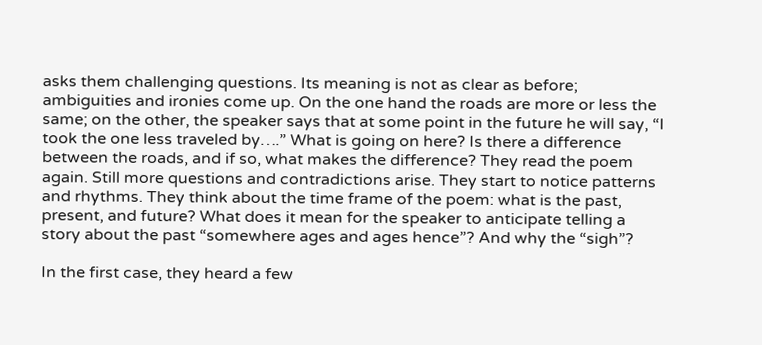asks them challenging questions. Its meaning is not as clear as before; ambiguities and ironies come up. On the one hand the roads are more or less the same; on the other, the speaker says that at some point in the future he will say, “I took the one less traveled by….” What is going on here? Is there a difference between the roads, and if so, what makes the difference? They read the poem again. Still more questions and contradictions arise. They start to notice patterns and rhythms. They think about the time frame of the poem: what is the past, present, and future? What does it mean for the speaker to anticipate telling a story about the past “somewhere ages and ages hence”? And why the “sigh”?

In the first case, they heard a few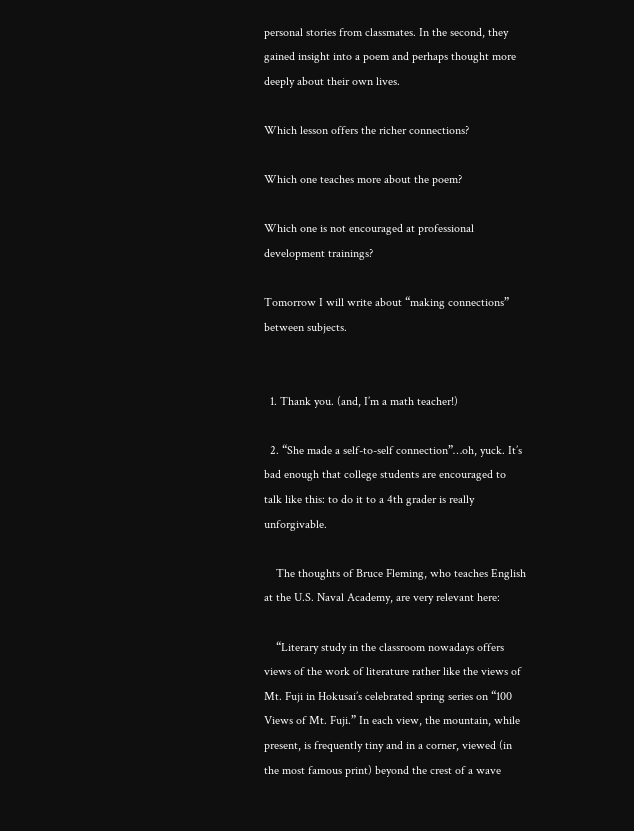personal stories from classmates. In the second, they gained insight into a poem and perhaps thought more deeply about their own lives.

Which lesson offers the richer connections?

Which one teaches more about the poem?

Which one is not encouraged at professional development trainings?

Tomorrow I will write about “making connections” between subjects.


  1. Thank you. (and, I’m a math teacher!)

  2. “She made a self-to-self connection”…oh, yuck. It’s bad enough that college students are encouraged to talk like this: to do it to a 4th grader is really unforgivable.

    The thoughts of Bruce Fleming, who teaches English at the U.S. Naval Academy, are very relevant here:

    “Literary study in the classroom nowadays offers views of the work of literature rather like the views of Mt. Fuji in Hokusai’s celebrated spring series on “100 Views of Mt. Fuji.” In each view, the mountain, while present, is frequently tiny and in a corner, viewed (in the most famous print) beyond the crest of a wave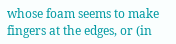whose foam seems to make fingers at the edges, or (in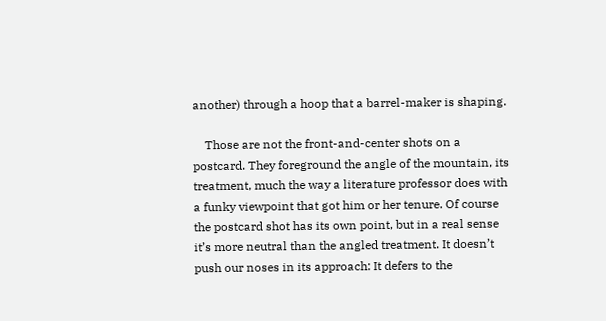another) through a hoop that a barrel-maker is shaping.

    Those are not the front-and-center shots on a postcard. They foreground the angle of the mountain, its treatment, much the way a literature professor does with a funky viewpoint that got him or her tenure. Of course the postcard shot has its own point, but in a real sense it’s more neutral than the angled treatment. It doesn’t push our noses in its approach: It defers to the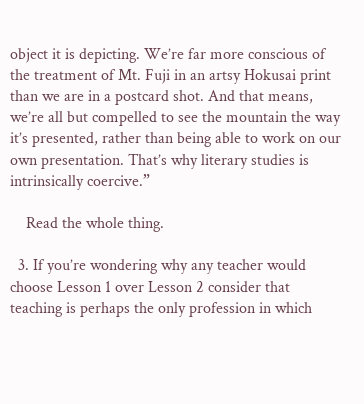object it is depicting. We’re far more conscious of the treatment of Mt. Fuji in an artsy Hokusai print than we are in a postcard shot. And that means, we’re all but compelled to see the mountain the way it’s presented, rather than being able to work on our own presentation. That’s why literary studies is intrinsically coercive.”

    Read the whole thing.

  3. If you’re wondering why any teacher would choose Lesson 1 over Lesson 2 consider that teaching is perhaps the only profession in which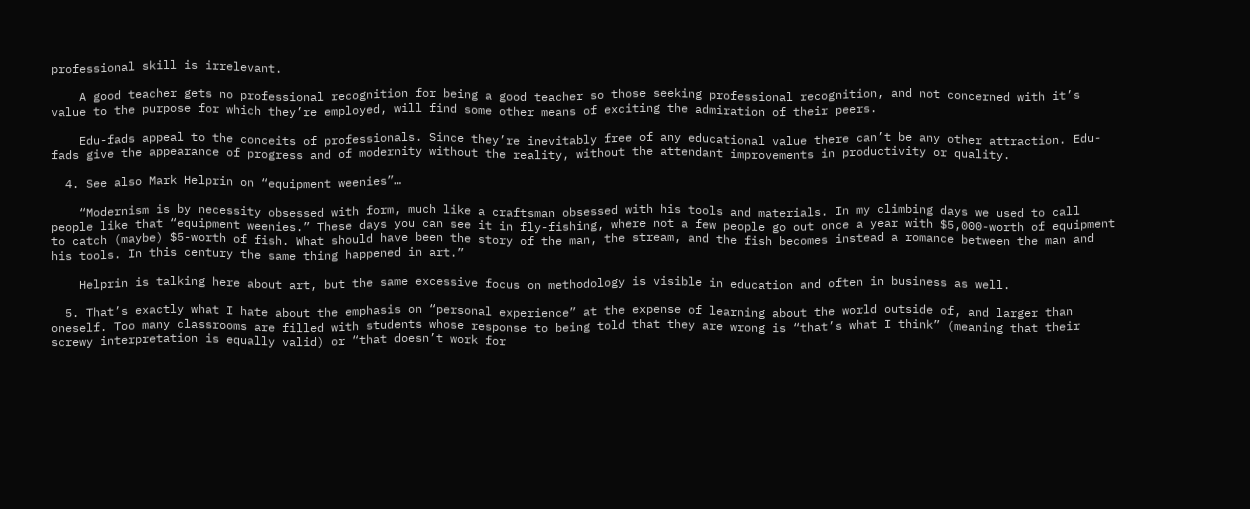professional skill is irrelevant.

    A good teacher gets no professional recognition for being a good teacher so those seeking professional recognition, and not concerned with it’s value to the purpose for which they’re employed, will find some other means of exciting the admiration of their peers.

    Edu-fads appeal to the conceits of professionals. Since they’re inevitably free of any educational value there can’t be any other attraction. Edu-fads give the appearance of progress and of modernity without the reality, without the attendant improvements in productivity or quality.

  4. See also Mark Helprin on “equipment weenies”…

    “Modernism is by necessity obsessed with form, much like a craftsman obsessed with his tools and materials. In my climbing days we used to call people like that “equipment weenies.” These days you can see it in fly-fishing, where not a few people go out once a year with $5,000-worth of equipment to catch (maybe) $5-worth of fish. What should have been the story of the man, the stream, and the fish becomes instead a romance between the man and his tools. In this century the same thing happened in art.”

    Helprin is talking here about art, but the same excessive focus on methodology is visible in education and often in business as well.

  5. That’s exactly what I hate about the emphasis on “personal experience” at the expense of learning about the world outside of, and larger than oneself. Too many classrooms are filled with students whose response to being told that they are wrong is “that’s what I think” (meaning that their screwy interpretation is equally valid) or “that doesn’t work for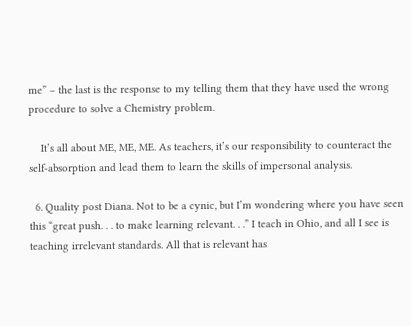me” – the last is the response to my telling them that they have used the wrong procedure to solve a Chemistry problem.

    It’s all about ME, ME, ME. As teachers, it’s our responsibility to counteract the self-absorption and lead them to learn the skills of impersonal analysis.

  6. Quality post Diana. Not to be a cynic, but I’m wondering where you have seen this “great push. . . to make learning relevant. . .” I teach in Ohio, and all I see is teaching irrelevant standards. All that is relevant has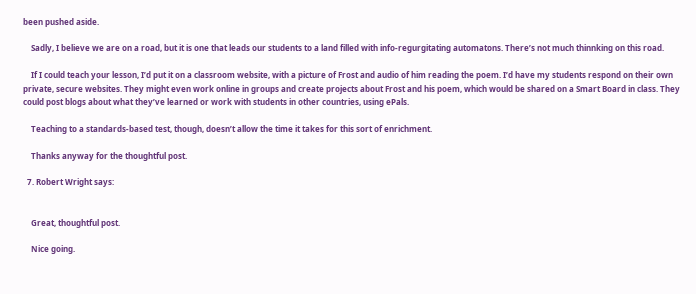been pushed aside.

    Sadly, I believe we are on a road, but it is one that leads our students to a land filled with info-regurgitating automatons. There’s not much thinnking on this road.

    If I could teach your lesson, I’d put it on a classroom website, with a picture of Frost and audio of him reading the poem. I’d have my students respond on their own private, secure websites. They might even work online in groups and create projects about Frost and his poem, which would be shared on a Smart Board in class. They could post blogs about what they’ve learned or work with students in other countries, using ePals.

    Teaching to a standards-based test, though, doesn’t allow the time it takes for this sort of enrichment.

    Thanks anyway for the thoughtful post.

  7. Robert Wright says:


    Great, thoughtful post.

    Nice going.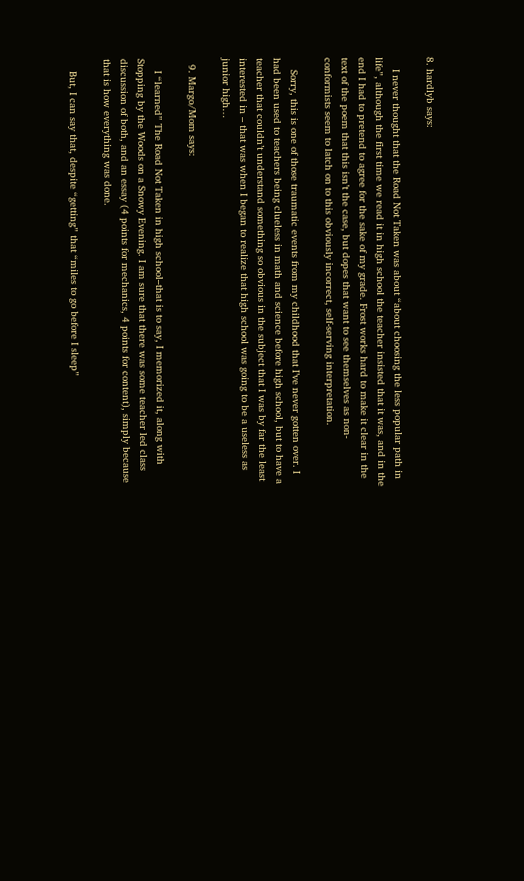8. hardlyb says:

    I never thought that the Road Not Taken was about “about choosing the less popular path in life”, although the first time we read it in high school the teacher insisted that it was, and in the end I had to pretend to agree for the sake of my grade. Frost works hard to make it clear in the text of the poem that this isn’t the case, but dopes that want to see themselves as non-conformists seem to latch on to this obviously incorrect, self-serving interpretation.

    Sorry, this is one of those traumatic events from my childhood that I’ve never gotten over. I had been used to teachers being clueless in math and science before high school, but to have a teacher that couldn’t understand something so obvious in the subject that I was by far the least interested in – that was when I began to realize that high school was going to be a useless as junior high…

  9. Margo/Mom says:

    I “learned” The Road Not Taken in high school–that is to say, I memorized it, along with Stopping by the Woods on a Snowy Evening. I am sure that there was some teacher led class discussion of both, and an essay (4 points for mechanics, 4 points for content), simply because that is how everything was done.

    But, I can say that, despite “getting” that “miles to go before I sleep”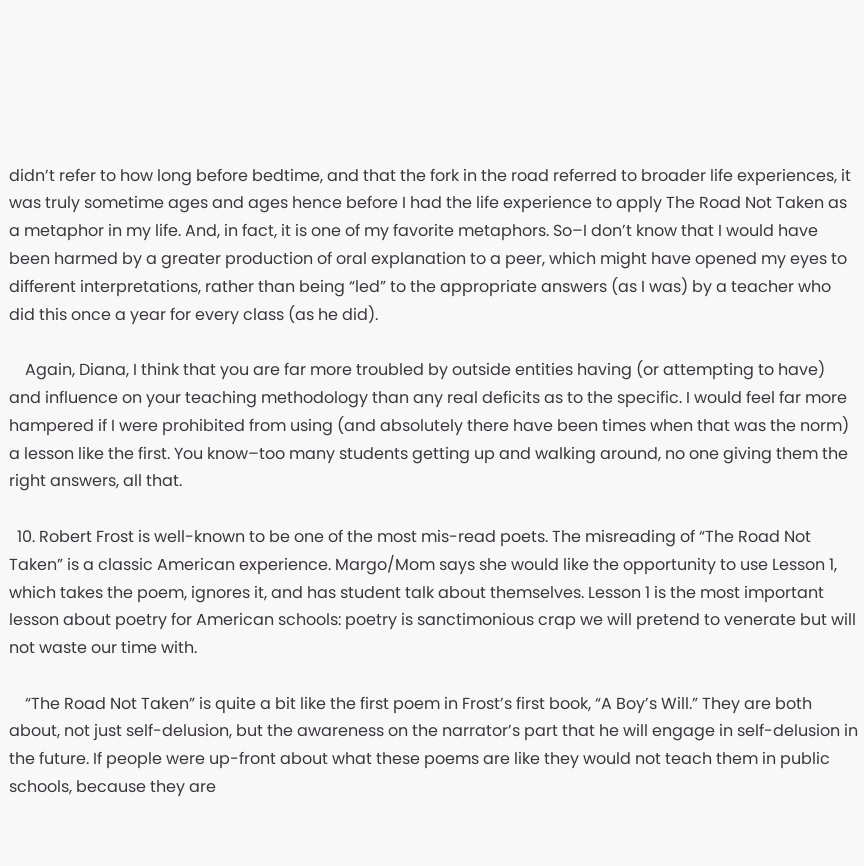didn’t refer to how long before bedtime, and that the fork in the road referred to broader life experiences, it was truly sometime ages and ages hence before I had the life experience to apply The Road Not Taken as a metaphor in my life. And, in fact, it is one of my favorite metaphors. So–I don’t know that I would have been harmed by a greater production of oral explanation to a peer, which might have opened my eyes to different interpretations, rather than being “led” to the appropriate answers (as I was) by a teacher who did this once a year for every class (as he did).

    Again, Diana, I think that you are far more troubled by outside entities having (or attempting to have) and influence on your teaching methodology than any real deficits as to the specific. I would feel far more hampered if I were prohibited from using (and absolutely there have been times when that was the norm) a lesson like the first. You know–too many students getting up and walking around, no one giving them the right answers, all that.

  10. Robert Frost is well-known to be one of the most mis-read poets. The misreading of “The Road Not Taken” is a classic American experience. Margo/Mom says she would like the opportunity to use Lesson 1, which takes the poem, ignores it, and has student talk about themselves. Lesson 1 is the most important lesson about poetry for American schools: poetry is sanctimonious crap we will pretend to venerate but will not waste our time with.

    “The Road Not Taken” is quite a bit like the first poem in Frost’s first book, “A Boy’s Will.” They are both about, not just self-delusion, but the awareness on the narrator’s part that he will engage in self-delusion in the future. If people were up-front about what these poems are like they would not teach them in public schools, because they are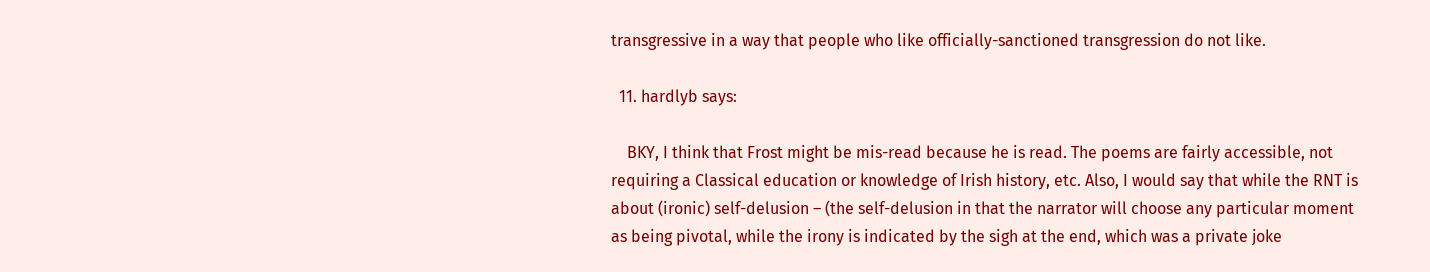transgressive in a way that people who like officially-sanctioned transgression do not like.

  11. hardlyb says:

    BKY, I think that Frost might be mis-read because he is read. The poems are fairly accessible, not requiring a Classical education or knowledge of Irish history, etc. Also, I would say that while the RNT is about (ironic) self-delusion – (the self-delusion in that the narrator will choose any particular moment as being pivotal, while the irony is indicated by the sigh at the end, which was a private joke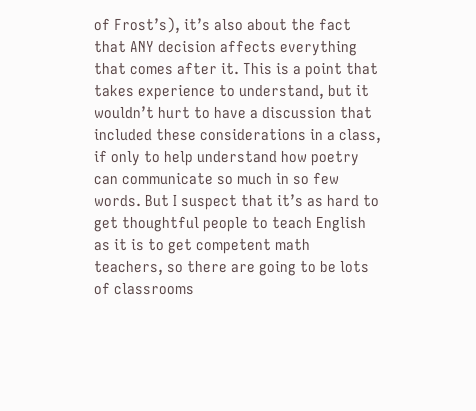of Frost’s), it’s also about the fact that ANY decision affects everything that comes after it. This is a point that takes experience to understand, but it wouldn’t hurt to have a discussion that included these considerations in a class, if only to help understand how poetry can communicate so much in so few words. But I suspect that it’s as hard to get thoughtful people to teach English as it is to get competent math teachers, so there are going to be lots of classrooms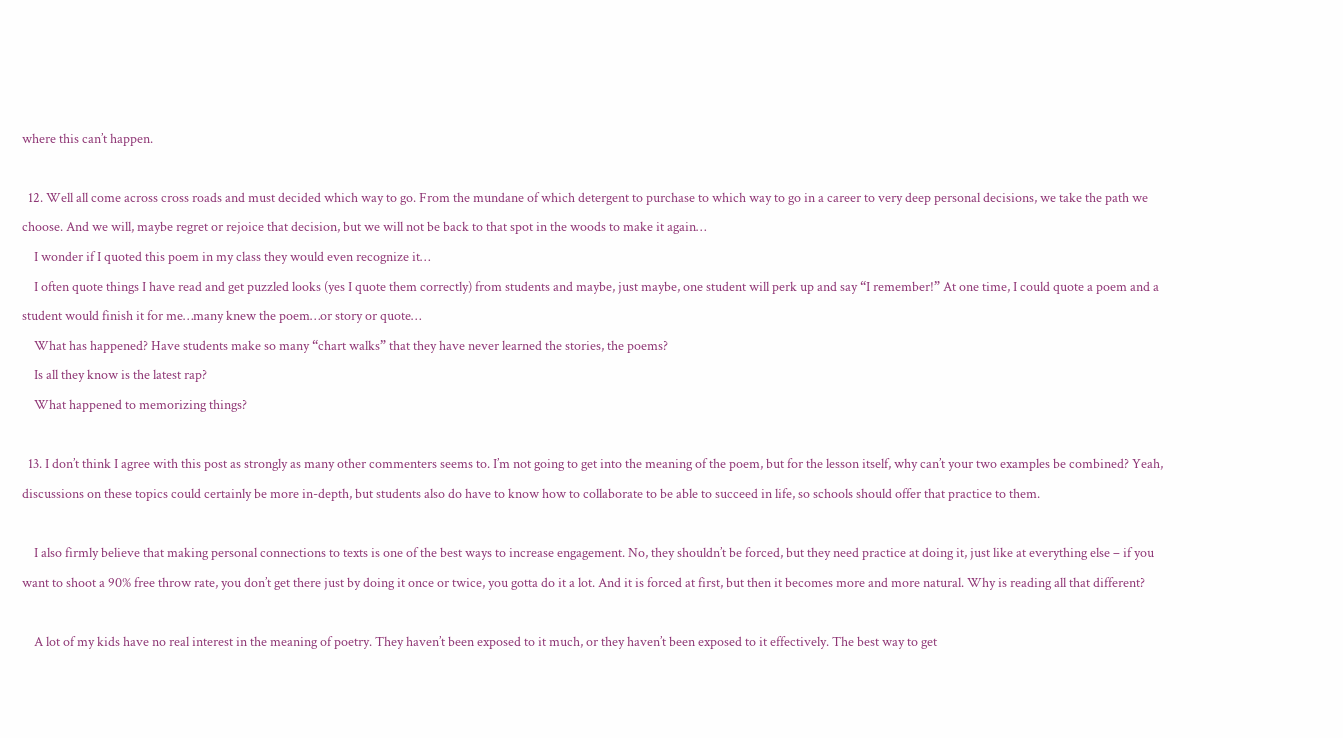where this can’t happen.

  12. Well all come across cross roads and must decided which way to go. From the mundane of which detergent to purchase to which way to go in a career to very deep personal decisions, we take the path we choose. And we will, maybe regret or rejoice that decision, but we will not be back to that spot in the woods to make it again…
    I wonder if I quoted this poem in my class they would even recognize it…
    I often quote things I have read and get puzzled looks (yes I quote them correctly) from students and maybe, just maybe, one student will perk up and say “I remember!” At one time, I could quote a poem and a student would finish it for me…many knew the poem…or story or quote…
    What has happened? Have students make so many “chart walks” that they have never learned the stories, the poems?
    Is all they know is the latest rap?
    What happened to memorizing things?

  13. I don’t think I agree with this post as strongly as many other commenters seems to. I’m not going to get into the meaning of the poem, but for the lesson itself, why can’t your two examples be combined? Yeah, discussions on these topics could certainly be more in-depth, but students also do have to know how to collaborate to be able to succeed in life, so schools should offer that practice to them.

    I also firmly believe that making personal connections to texts is one of the best ways to increase engagement. No, they shouldn’t be forced, but they need practice at doing it, just like at everything else – if you want to shoot a 90% free throw rate, you don’t get there just by doing it once or twice, you gotta do it a lot. And it is forced at first, but then it becomes more and more natural. Why is reading all that different?

    A lot of my kids have no real interest in the meaning of poetry. They haven’t been exposed to it much, or they haven’t been exposed to it effectively. The best way to get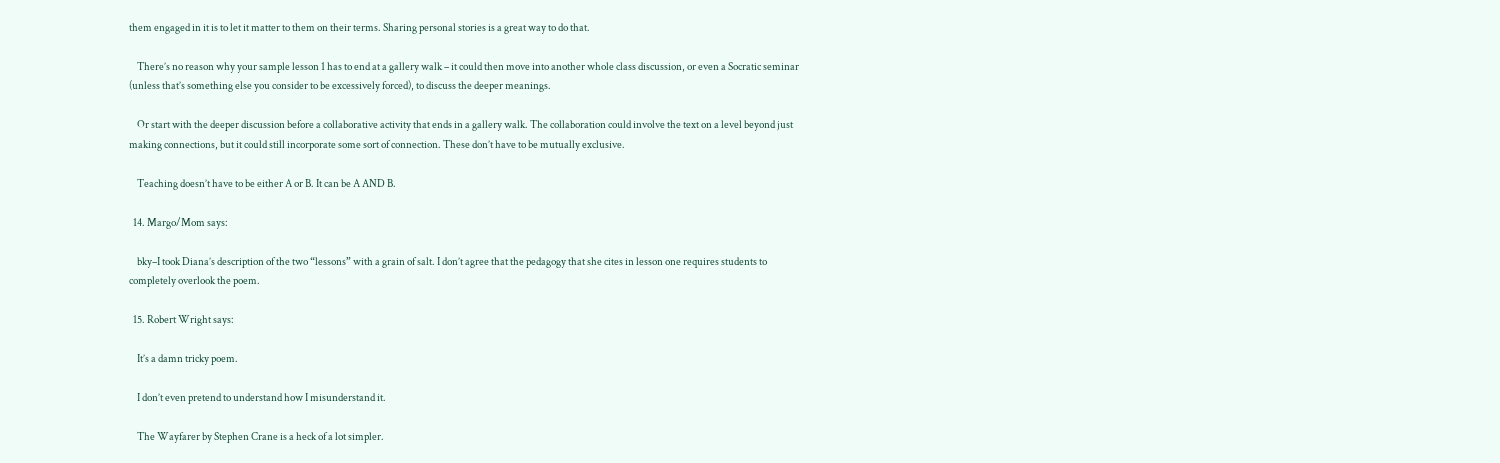them engaged in it is to let it matter to them on their terms. Sharing personal stories is a great way to do that.

    There’s no reason why your sample lesson 1 has to end at a gallery walk – it could then move into another whole class discussion, or even a Socratic seminar (unless that’s something else you consider to be excessively forced), to discuss the deeper meanings.

    Or start with the deeper discussion before a collaborative activity that ends in a gallery walk. The collaboration could involve the text on a level beyond just making connections, but it could still incorporate some sort of connection. These don’t have to be mutually exclusive.

    Teaching doesn’t have to be either A or B. It can be A AND B.

  14. Margo/Mom says:

    bky–I took Diana’s description of the two “lessons” with a grain of salt. I don’t agree that the pedagogy that she cites in lesson one requires students to completely overlook the poem.

  15. Robert Wright says:

    It’s a damn tricky poem.

    I don’t even pretend to understand how I misunderstand it.

    The Wayfarer by Stephen Crane is a heck of a lot simpler.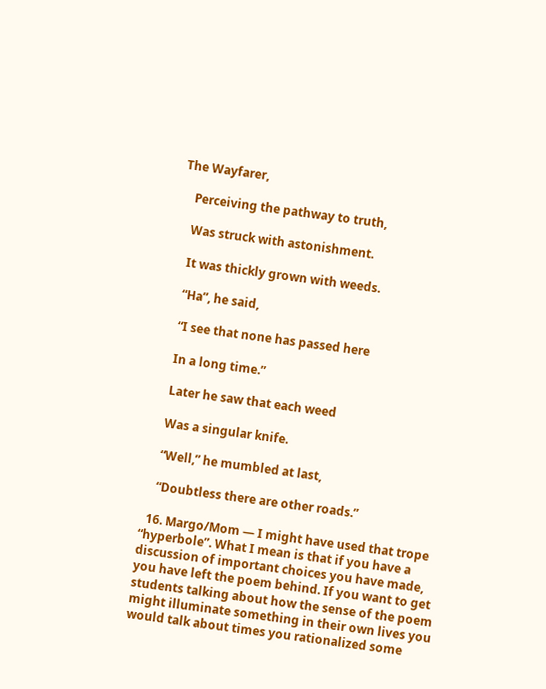The Wayfarer,

    Perceiving the pathway to truth,

    Was struck with astonishment.

    It was thickly grown with weeds.

    “Ha”, he said,

    “I see that none has passed here

    In a long time.”

    Later he saw that each weed

    Was a singular knife.

    “Well,” he mumbled at last,

    “Doubtless there are other roads.”

  16. Margo/Mom — I might have used that trope “hyperbole”. What I mean is that if you have a discussion of important choices you have made, you have left the poem behind. If you want to get students talking about how the sense of the poem might illuminate something in their own lives you would talk about times you rationalized some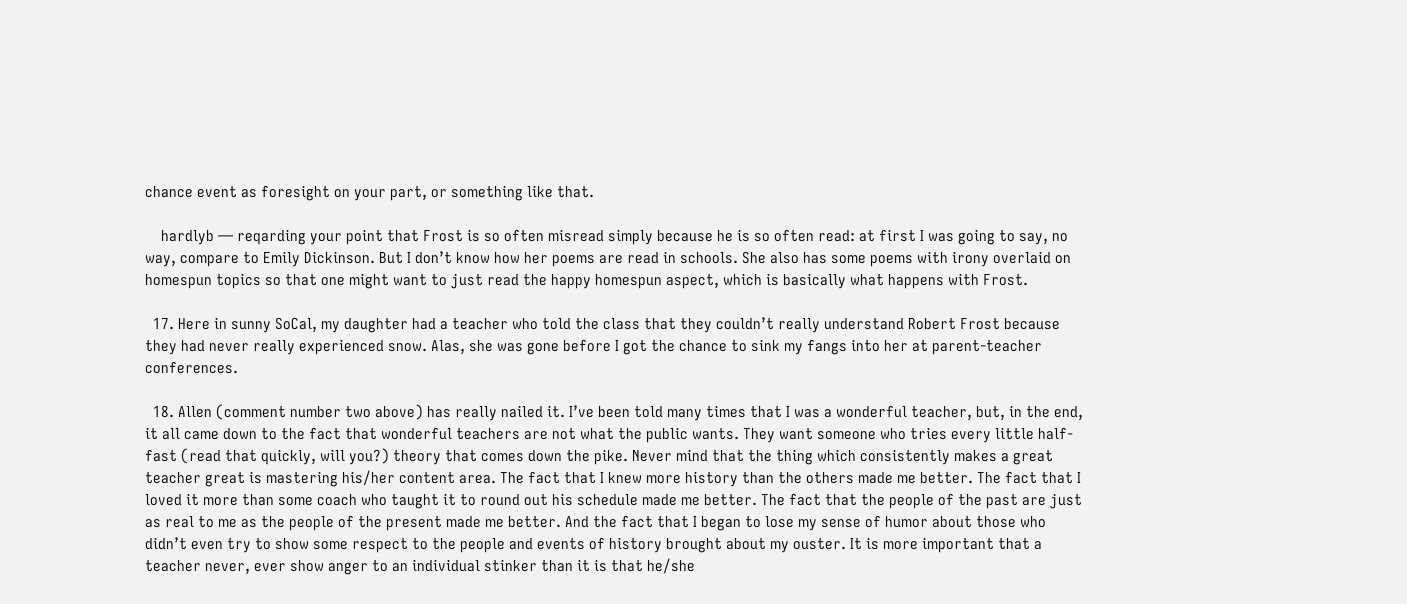chance event as foresight on your part, or something like that.

    hardlyb — reqarding your point that Frost is so often misread simply because he is so often read: at first I was going to say, no way, compare to Emily Dickinson. But I don’t know how her poems are read in schools. She also has some poems with irony overlaid on homespun topics so that one might want to just read the happy homespun aspect, which is basically what happens with Frost.

  17. Here in sunny SoCal, my daughter had a teacher who told the class that they couldn’t really understand Robert Frost because they had never really experienced snow. Alas, she was gone before I got the chance to sink my fangs into her at parent-teacher conferences.

  18. Allen (comment number two above) has really nailed it. I’ve been told many times that I was a wonderful teacher, but, in the end, it all came down to the fact that wonderful teachers are not what the public wants. They want someone who tries every little half-fast (read that quickly, will you?) theory that comes down the pike. Never mind that the thing which consistently makes a great teacher great is mastering his/her content area. The fact that I knew more history than the others made me better. The fact that I loved it more than some coach who taught it to round out his schedule made me better. The fact that the people of the past are just as real to me as the people of the present made me better. And the fact that I began to lose my sense of humor about those who didn’t even try to show some respect to the people and events of history brought about my ouster. It is more important that a teacher never, ever show anger to an individual stinker than it is that he/she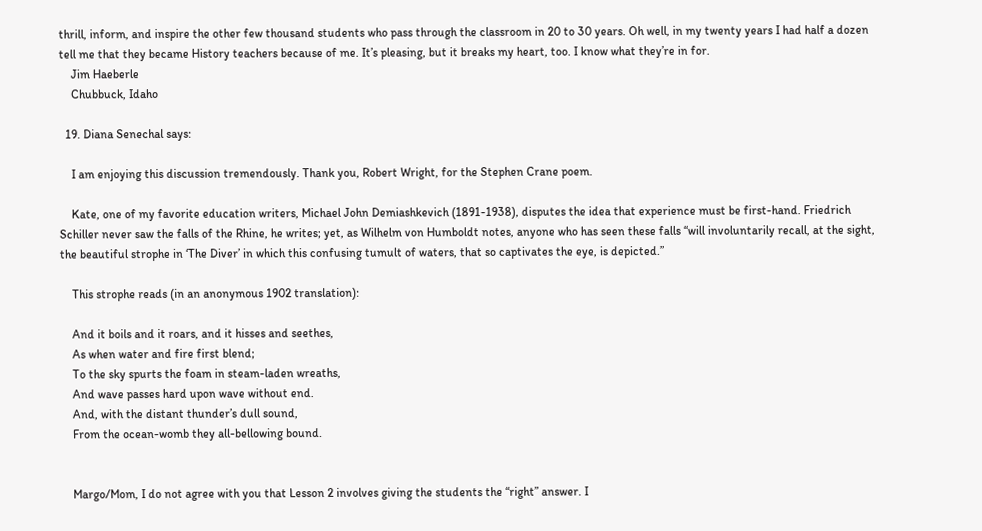thrill, inform, and inspire the other few thousand students who pass through the classroom in 20 to 30 years. Oh well, in my twenty years I had half a dozen tell me that they became History teachers because of me. It’s pleasing, but it breaks my heart, too. I know what they’re in for.
    Jim Haeberle
    Chubbuck, Idaho

  19. Diana Senechal says:

    I am enjoying this discussion tremendously. Thank you, Robert Wright, for the Stephen Crane poem.

    Kate, one of my favorite education writers, Michael John Demiashkevich (1891-1938), disputes the idea that experience must be first-hand. Friedrich Schiller never saw the falls of the Rhine, he writes; yet, as Wilhelm von Humboldt notes, anyone who has seen these falls “will involuntarily recall, at the sight, the beautiful strophe in ‘The Diver’ in which this confusing tumult of waters, that so captivates the eye, is depicted.”

    This strophe reads (in an anonymous 1902 translation):

    And it boils and it roars, and it hisses and seethes,
    As when water and fire first blend;
    To the sky spurts the foam in steam-laden wreaths,
    And wave passes hard upon wave without end.
    And, with the distant thunder’s dull sound,
    From the ocean-womb they all-bellowing bound.


    Margo/Mom, I do not agree with you that Lesson 2 involves giving the students the “right” answer. I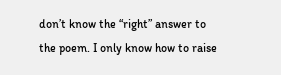don’t know the “right” answer to the poem. I only know how to raise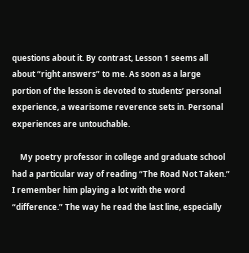questions about it. By contrast, Lesson 1 seems all about “right answers” to me. As soon as a large portion of the lesson is devoted to students’ personal experience, a wearisome reverence sets in. Personal experiences are untouchable.

    My poetry professor in college and graduate school had a particular way of reading “The Road Not Taken.” I remember him playing a lot with the word “difference.” The way he read the last line, especially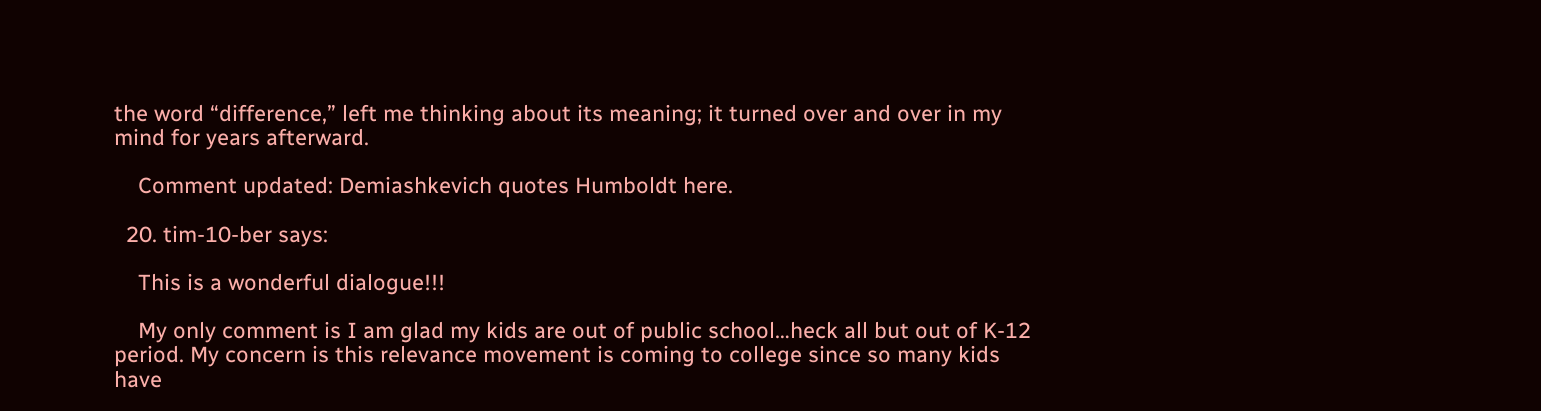the word “difference,” left me thinking about its meaning; it turned over and over in my mind for years afterward.

    Comment updated: Demiashkevich quotes Humboldt here.

  20. tim-10-ber says:

    This is a wonderful dialogue!!!

    My only comment is I am glad my kids are out of public school…heck all but out of K-12 period. My concern is this relevance movement is coming to college since so many kids have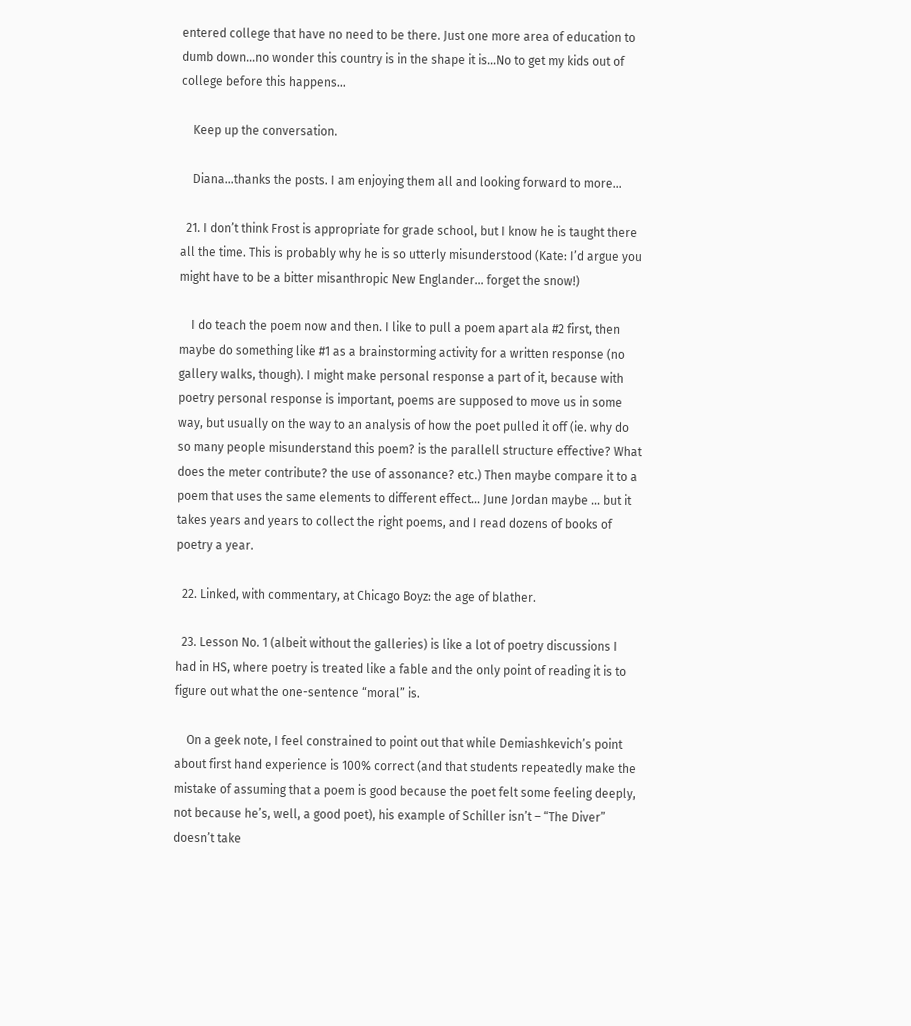entered college that have no need to be there. Just one more area of education to dumb down…no wonder this country is in the shape it is…No to get my kids out of college before this happens…

    Keep up the conversation.

    Diana…thanks the posts. I am enjoying them all and looking forward to more…

  21. I don’t think Frost is appropriate for grade school, but I know he is taught there all the time. This is probably why he is so utterly misunderstood (Kate: I’d argue you might have to be a bitter misanthropic New Englander… forget the snow!)

    I do teach the poem now and then. I like to pull a poem apart ala #2 first, then maybe do something like #1 as a brainstorming activity for a written response (no gallery walks, though). I might make personal response a part of it, because with poetry personal response is important, poems are supposed to move us in some way, but usually on the way to an analysis of how the poet pulled it off (ie. why do so many people misunderstand this poem? is the parallell structure effective? What does the meter contribute? the use of assonance? etc.) Then maybe compare it to a poem that uses the same elements to different effect… June Jordan maybe … but it takes years and years to collect the right poems, and I read dozens of books of poetry a year.

  22. Linked, with commentary, at Chicago Boyz: the age of blather.

  23. Lesson No. 1 (albeit without the galleries) is like a lot of poetry discussions I had in HS, where poetry is treated like a fable and the only point of reading it is to figure out what the one-sentence “moral” is.

    On a geek note, I feel constrained to point out that while Demiashkevich’s point about first hand experience is 100% correct (and that students repeatedly make the mistake of assuming that a poem is good because the poet felt some feeling deeply, not because he’s, well, a good poet), his example of Schiller isn’t – “The Diver” doesn’t take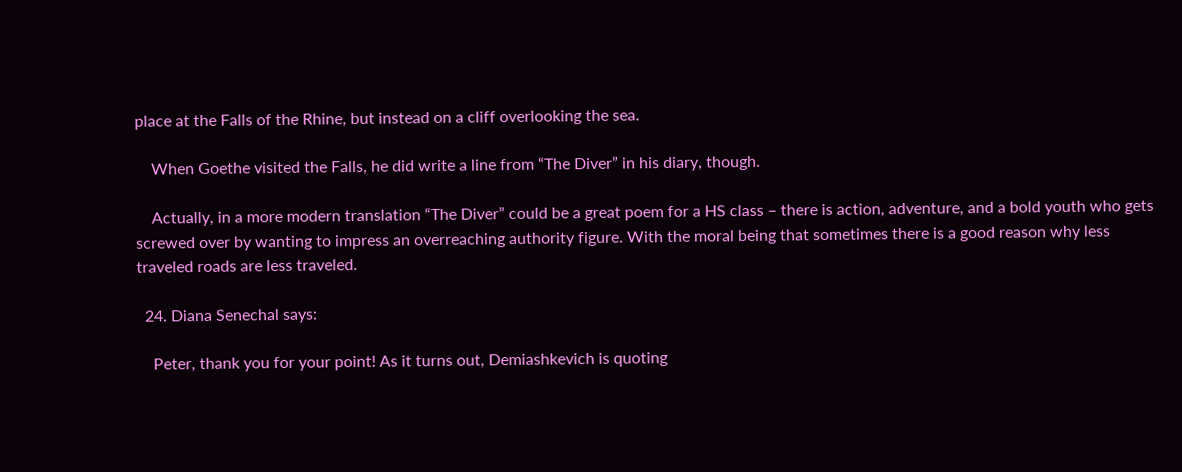place at the Falls of the Rhine, but instead on a cliff overlooking the sea.

    When Goethe visited the Falls, he did write a line from “The Diver” in his diary, though.

    Actually, in a more modern translation “The Diver” could be a great poem for a HS class – there is action, adventure, and a bold youth who gets screwed over by wanting to impress an overreaching authority figure. With the moral being that sometimes there is a good reason why less traveled roads are less traveled.

  24. Diana Senechal says:

    Peter, thank you for your point! As it turns out, Demiashkevich is quoting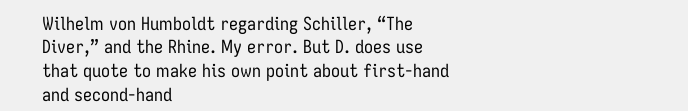Wilhelm von Humboldt regarding Schiller, “The Diver,” and the Rhine. My error. But D. does use that quote to make his own point about first-hand and second-hand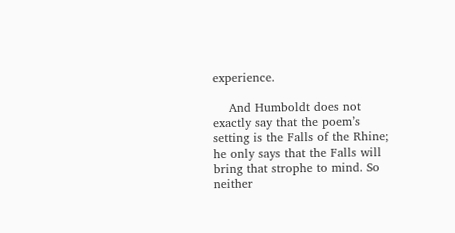experience.

    And Humboldt does not exactly say that the poem’s setting is the Falls of the Rhine; he only says that the Falls will bring that strophe to mind. So neither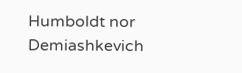Humboldt nor Demiashkevich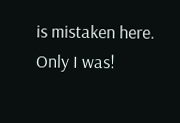is mistaken here. Only I was!